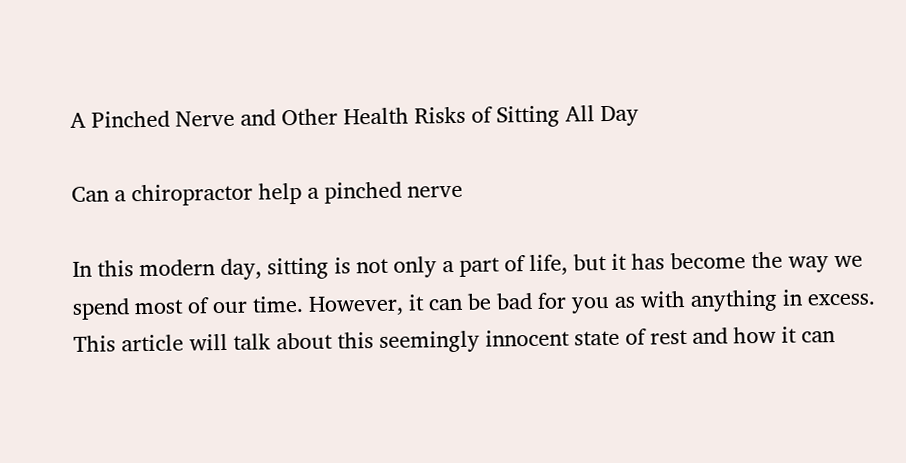A Pinched Nerve and Other Health Risks of Sitting All Day

Can a chiropractor help a pinched nerve

In this modern day, sitting is not only a part of life, but it has become the way we spend most of our time. However, it can be bad for you as with anything in excess. This article will talk about this seemingly innocent state of rest and how it can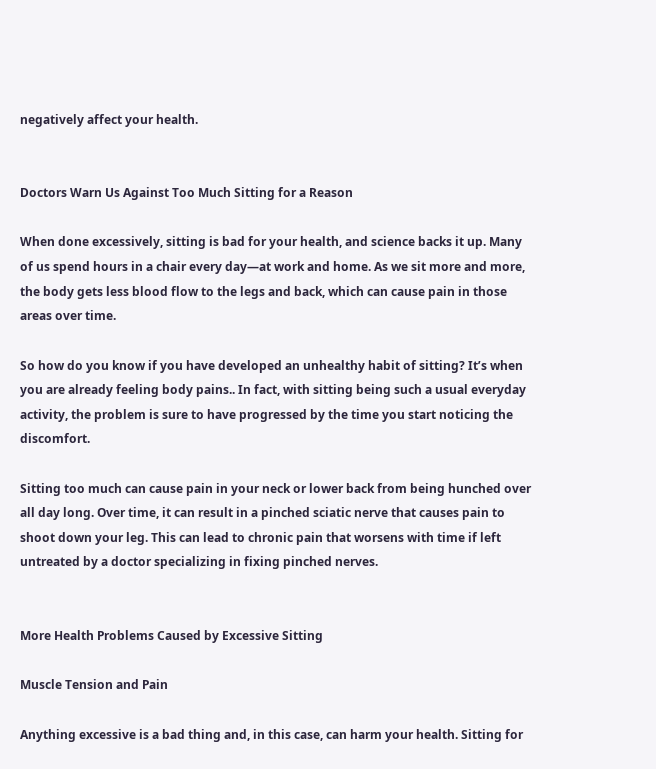negatively affect your health.


Doctors Warn Us Against Too Much Sitting for a Reason

When done excessively, sitting is bad for your health, and science backs it up. Many of us spend hours in a chair every day—at work and home. As we sit more and more, the body gets less blood flow to the legs and back, which can cause pain in those areas over time.

So how do you know if you have developed an unhealthy habit of sitting? It’s when you are already feeling body pains.. In fact, with sitting being such a usual everyday activity, the problem is sure to have progressed by the time you start noticing the discomfort.

Sitting too much can cause pain in your neck or lower back from being hunched over all day long. Over time, it can result in a pinched sciatic nerve that causes pain to shoot down your leg. This can lead to chronic pain that worsens with time if left untreated by a doctor specializing in fixing pinched nerves.


More Health Problems Caused by Excessive Sitting

Muscle Tension and Pain

Anything excessive is a bad thing and, in this case, can harm your health. Sitting for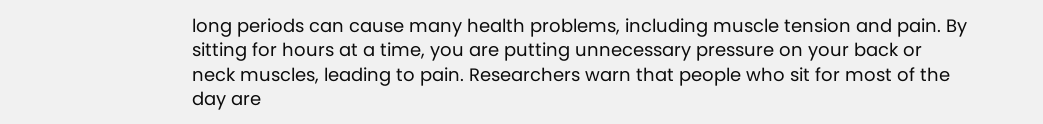long periods can cause many health problems, including muscle tension and pain. By sitting for hours at a time, you are putting unnecessary pressure on your back or neck muscles, leading to pain. Researchers warn that people who sit for most of the day are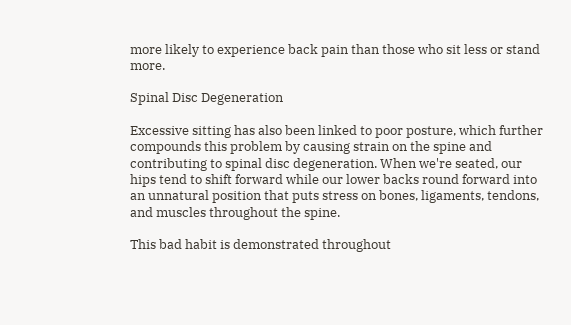more likely to experience back pain than those who sit less or stand more.

Spinal Disc Degeneration

Excessive sitting has also been linked to poor posture, which further compounds this problem by causing strain on the spine and contributing to spinal disc degeneration. When we're seated, our hips tend to shift forward while our lower backs round forward into an unnatural position that puts stress on bones, ligaments, tendons, and muscles throughout the spine.

This bad habit is demonstrated throughout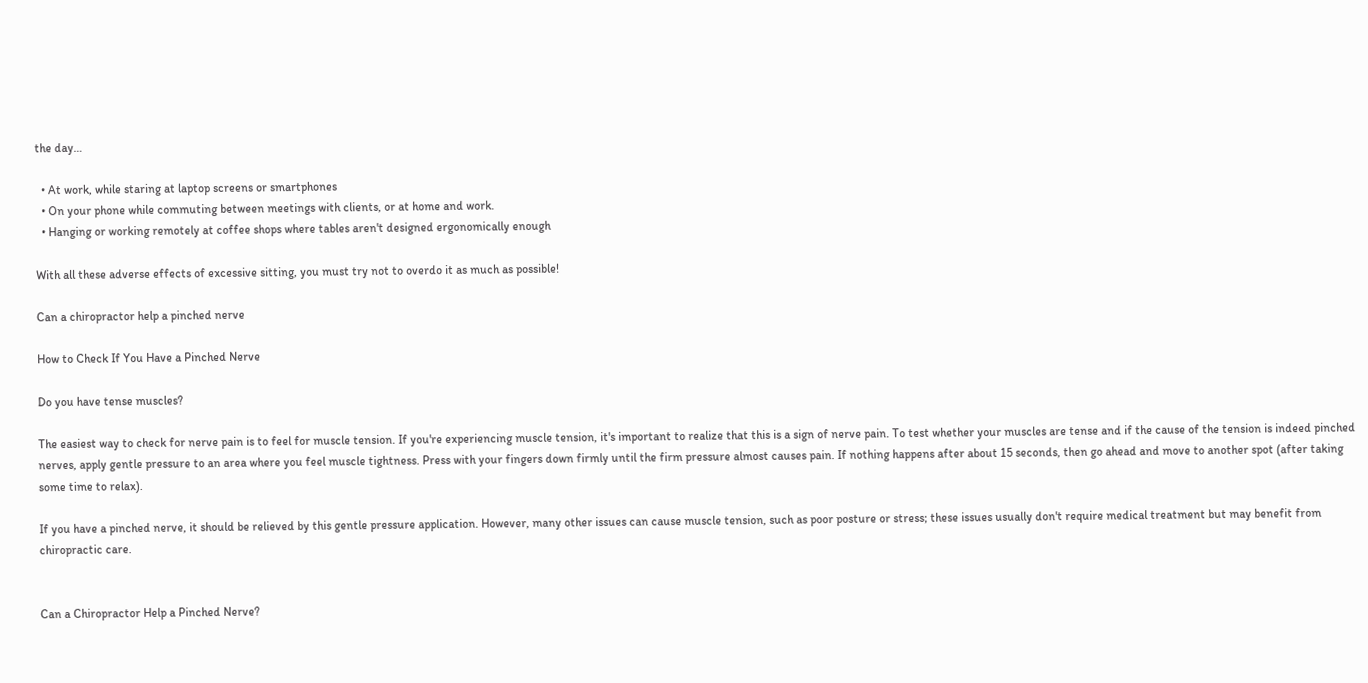the day…

  • At work, while staring at laptop screens or smartphones
  • On your phone while commuting between meetings with clients, or at home and work.
  • Hanging or working remotely at coffee shops where tables aren't designed ergonomically enough

With all these adverse effects of excessive sitting, you must try not to overdo it as much as possible!

Can a chiropractor help a pinched nerve

How to Check If You Have a Pinched Nerve

Do you have tense muscles?

The easiest way to check for nerve pain is to feel for muscle tension. If you're experiencing muscle tension, it's important to realize that this is a sign of nerve pain. To test whether your muscles are tense and if the cause of the tension is indeed pinched nerves, apply gentle pressure to an area where you feel muscle tightness. Press with your fingers down firmly until the firm pressure almost causes pain. If nothing happens after about 15 seconds, then go ahead and move to another spot (after taking some time to relax).

If you have a pinched nerve, it should be relieved by this gentle pressure application. However, many other issues can cause muscle tension, such as poor posture or stress; these issues usually don't require medical treatment but may benefit from chiropractic care.


Can a Chiropractor Help a Pinched Nerve?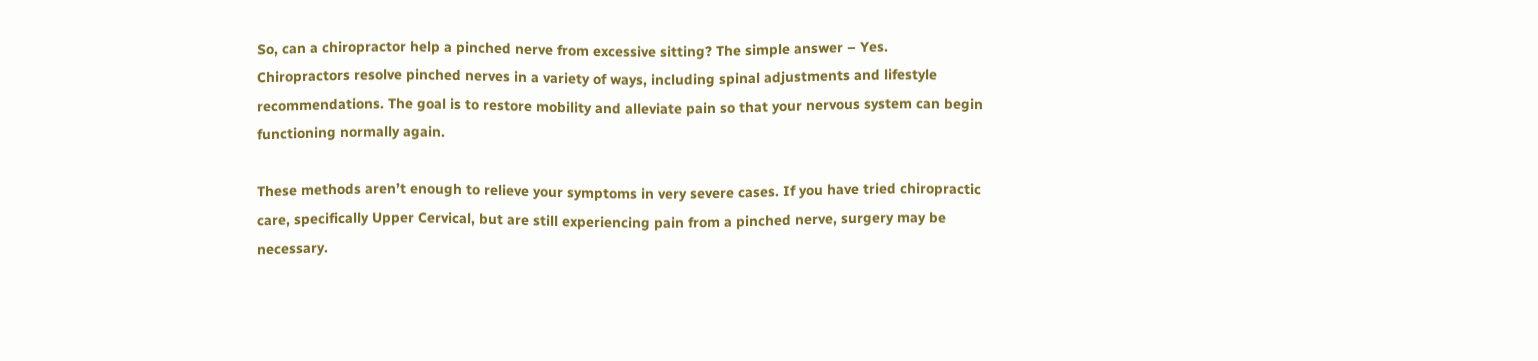So, can a chiropractor help a pinched nerve from excessive sitting? The simple answer – Yes. Chiropractors resolve pinched nerves in a variety of ways, including spinal adjustments and lifestyle recommendations. The goal is to restore mobility and alleviate pain so that your nervous system can begin functioning normally again.

These methods aren’t enough to relieve your symptoms in very severe cases. If you have tried chiropractic care, specifically Upper Cervical, but are still experiencing pain from a pinched nerve, surgery may be necessary.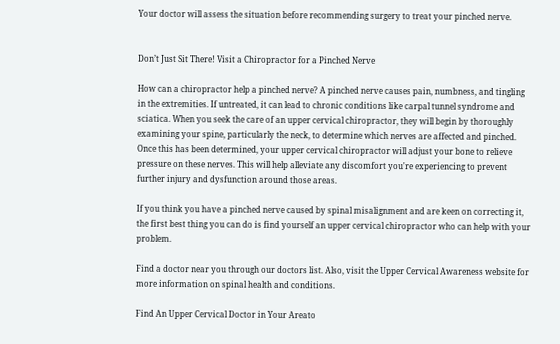Your doctor will assess the situation before recommending surgery to treat your pinched nerve.


Don’t Just Sit There! Visit a Chiropractor for a Pinched Nerve

How can a chiropractor help a pinched nerve? A pinched nerve causes pain, numbness, and tingling in the extremities. If untreated, it can lead to chronic conditions like carpal tunnel syndrome and sciatica. When you seek the care of an upper cervical chiropractor, they will begin by thoroughly examining your spine, particularly the neck, to determine which nerves are affected and pinched. Once this has been determined, your upper cervical chiropractor will adjust your bone to relieve pressure on these nerves. This will help alleviate any discomfort you're experiencing to prevent further injury and dysfunction around those areas.

If you think you have a pinched nerve caused by spinal misalignment and are keen on correcting it, the first best thing you can do is find yourself an upper cervical chiropractor who can help with your problem.

Find a doctor near you through our doctors list. Also, visit the Upper Cervical Awareness website for more information on spinal health and conditions.

Find An Upper Cervical Doctor in Your Areato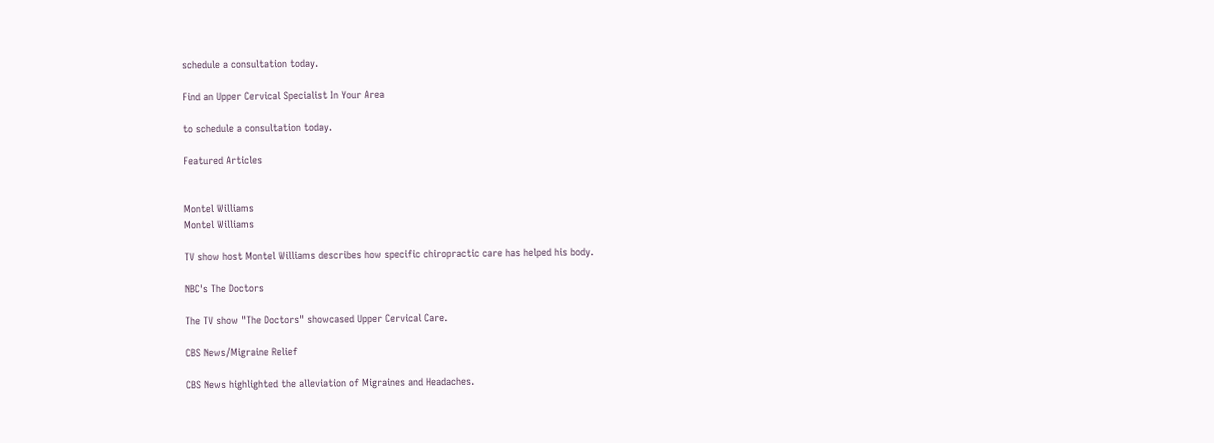schedule a consultation today.

Find an Upper Cervical Specialist In Your Area

to schedule a consultation today.

Featured Articles


Montel Williams
Montel Williams

TV show host Montel Williams describes how specific chiropractic care has helped his body.

NBC's The Doctors

The TV show "The Doctors" showcased Upper Cervical Care.

CBS News/Migraine Relief

CBS News highlighted the alleviation of Migraines and Headaches.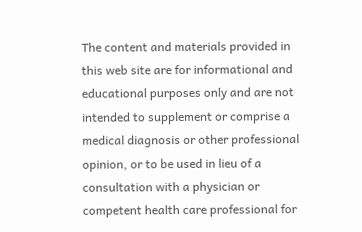The content and materials provided in this web site are for informational and educational purposes only and are not intended to supplement or comprise a medical diagnosis or other professional opinion, or to be used in lieu of a consultation with a physician or competent health care professional for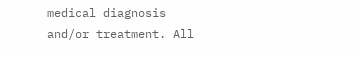medical diagnosis and/or treatment. All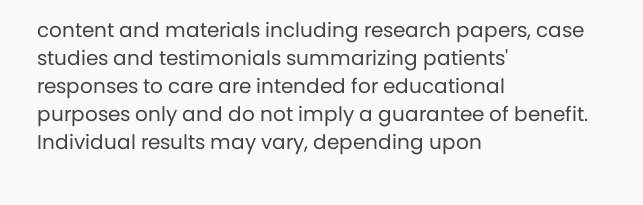content and materials including research papers, case studies and testimonials summarizing patients' responses to care are intended for educational purposes only and do not imply a guarantee of benefit. Individual results may vary, depending upon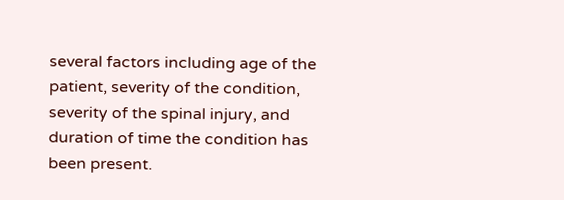several factors including age of the patient, severity of the condition, severity of the spinal injury, and duration of time the condition has been present.